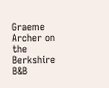Graeme Archer on the Berkshire B&B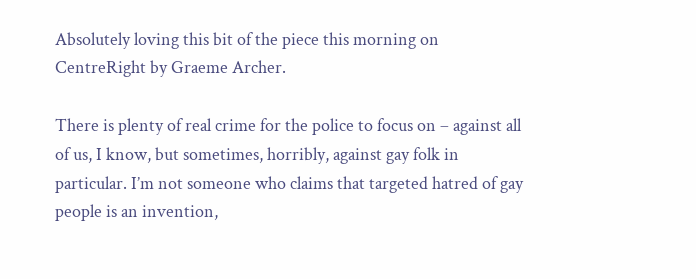Absolutely loving this bit of the piece this morning on CentreRight by Graeme Archer.

There is plenty of real crime for the police to focus on – against all of us, I know, but sometimes, horribly, against gay folk in particular. I’m not someone who claims that targeted hatred of gay people is an invention,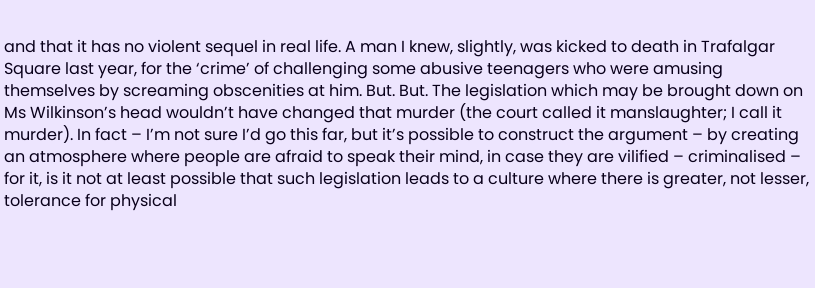and that it has no violent sequel in real life. A man I knew, slightly, was kicked to death in Trafalgar Square last year, for the ‘crime’ of challenging some abusive teenagers who were amusing themselves by screaming obscenities at him. But. But. The legislation which may be brought down on Ms Wilkinson’s head wouldn’t have changed that murder (the court called it manslaughter; I call it murder). In fact – I’m not sure I’d go this far, but it’s possible to construct the argument – by creating an atmosphere where people are afraid to speak their mind, in case they are vilified – criminalised – for it, is it not at least possible that such legislation leads to a culture where there is greater, not lesser, tolerance for physical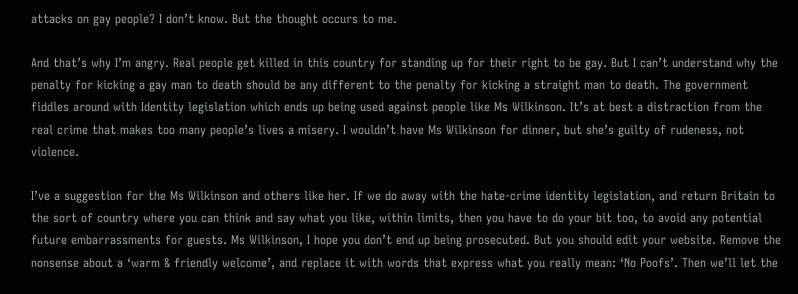attacks on gay people? I don’t know. But the thought occurs to me.

And that’s why I’m angry. Real people get killed in this country for standing up for their right to be gay. But I can’t understand why the penalty for kicking a gay man to death should be any different to the penalty for kicking a straight man to death. The government fiddles around with Identity legislation which ends up being used against people like Ms Wilkinson. It’s at best a distraction from the real crime that makes too many people’s lives a misery. I wouldn’t have Ms Wilkinson for dinner, but she’s guilty of rudeness, not violence.

I’ve a suggestion for the Ms Wilkinson and others like her. If we do away with the hate-crime identity legislation, and return Britain to the sort of country where you can think and say what you like, within limits, then you have to do your bit too, to avoid any potential future embarrassments for guests. Ms Wilkinson, I hope you don’t end up being prosecuted. But you should edit your website. Remove the nonsense about a ‘warm & friendly welcome’, and replace it with words that express what you really mean: ‘No Poofs’. Then we’ll let the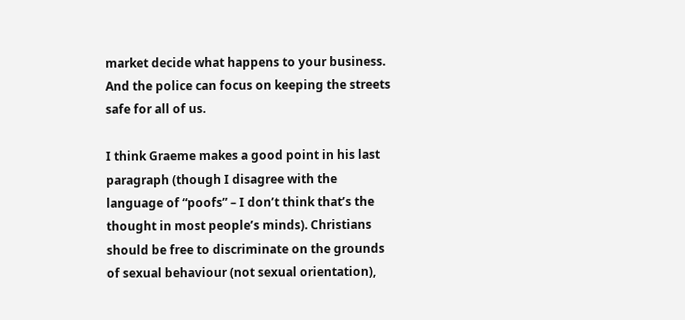market decide what happens to your business. And the police can focus on keeping the streets safe for all of us.

I think Graeme makes a good point in his last paragraph (though I disagree with the language of “poofs” – I don’t think that’s the thought in most people’s minds). Christians should be free to discriminate on the grounds of sexual behaviour (not sexual orientation),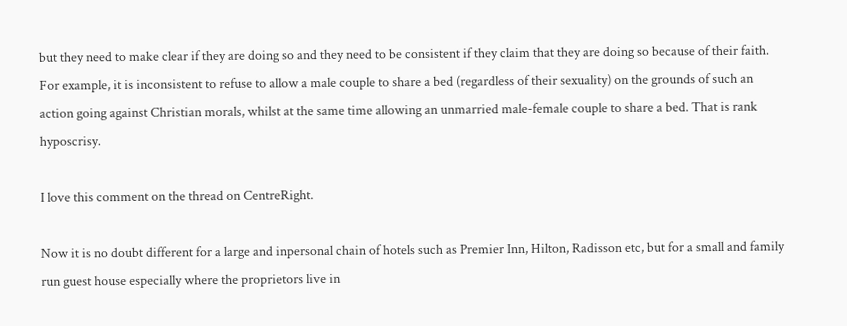but they need to make clear if they are doing so and they need to be consistent if they claim that they are doing so because of their faith. For example, it is inconsistent to refuse to allow a male couple to share a bed (regardless of their sexuality) on the grounds of such an action going against Christian morals, whilst at the same time allowing an unmarried male-female couple to share a bed. That is rank hyposcrisy.

I love this comment on the thread on CentreRight.

Now it is no doubt different for a large and inpersonal chain of hotels such as Premier Inn, Hilton, Radisson etc, but for a small and family run guest house especially where the proprietors live in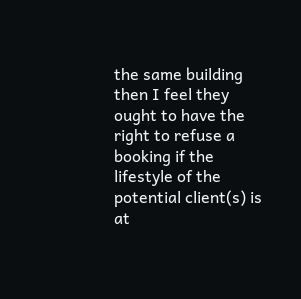the same building then I feel they ought to have the right to refuse a booking if the lifestyle of the potential client(s) is at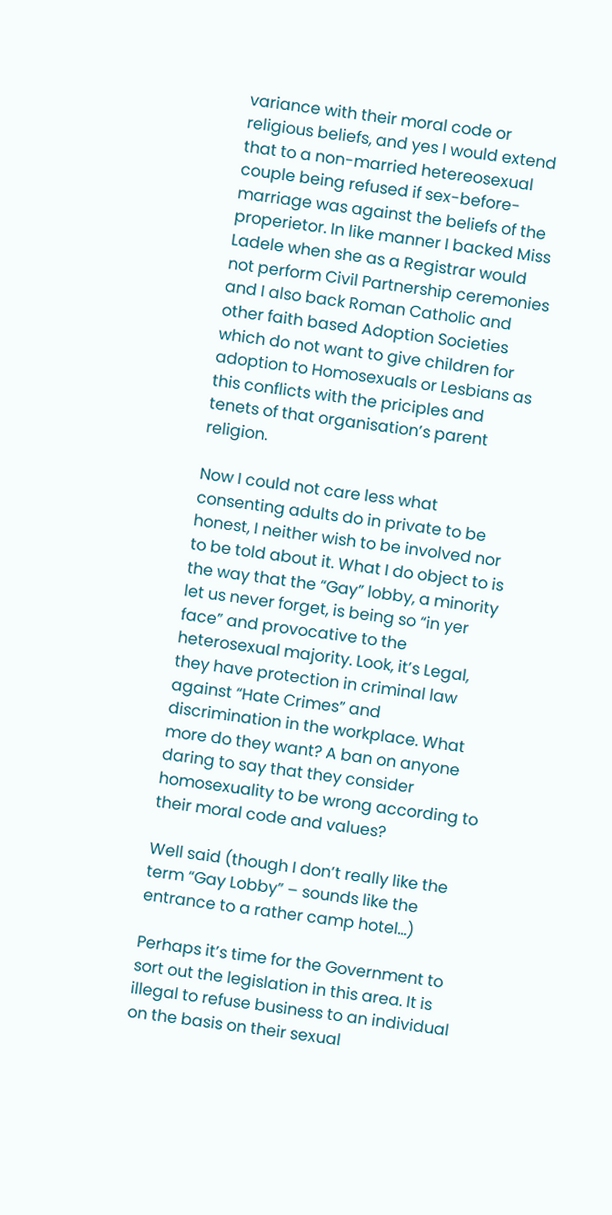variance with their moral code or religious beliefs, and yes I would extend that to a non-married hetereosexual couple being refused if sex-before-marriage was against the beliefs of the properietor. In like manner I backed Miss Ladele when she as a Registrar would not perform Civil Partnership ceremonies and I also back Roman Catholic and other faith based Adoption Societies which do not want to give children for adoption to Homosexuals or Lesbians as this conflicts with the priciples and tenets of that organisation’s parent religion.

Now I could not care less what consenting adults do in private to be honest, I neither wish to be involved nor to be told about it. What I do object to is the way that the “Gay” lobby, a minority let us never forget, is being so “in yer face” and provocative to the heterosexual majority. Look, it’s Legal, they have protection in criminal law against “Hate Crimes” and discrimination in the workplace. What more do they want? A ban on anyone daring to say that they consider homosexuality to be wrong according to their moral code and values?

Well said (though I don’t really like the term “Gay Lobby” – sounds like the entrance to a rather camp hotel…)

Perhaps it’s time for the Government to sort out the legislation in this area. It is illegal to refuse business to an individual on the basis on their sexual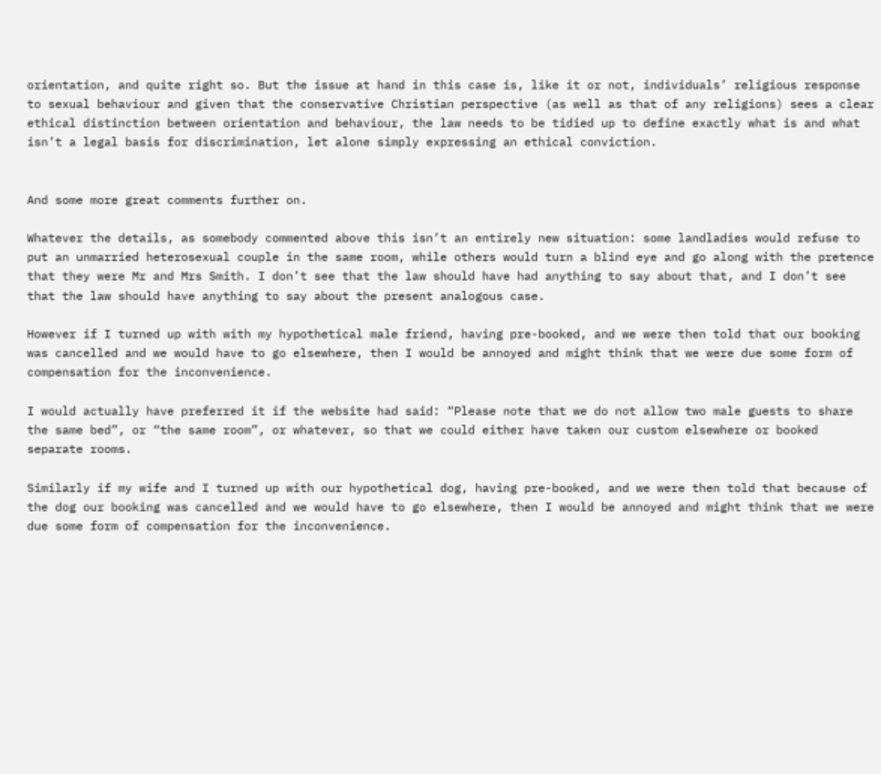orientation, and quite right so. But the issue at hand in this case is, like it or not, individuals’ religious response to sexual behaviour and given that the conservative Christian perspective (as well as that of any religions) sees a clear ethical distinction between orientation and behaviour, the law needs to be tidied up to define exactly what is and what isn’t a legal basis for discrimination, let alone simply expressing an ethical conviction.


And some more great comments further on.

Whatever the details, as somebody commented above this isn’t an entirely new situation: some landladies would refuse to put an unmarried heterosexual couple in the same room, while others would turn a blind eye and go along with the pretence that they were Mr and Mrs Smith. I don’t see that the law should have had anything to say about that, and I don’t see that the law should have anything to say about the present analogous case.

However if I turned up with with my hypothetical male friend, having pre-booked, and we were then told that our booking was cancelled and we would have to go elsewhere, then I would be annoyed and might think that we were due some form of compensation for the inconvenience.

I would actually have preferred it if the website had said: “Please note that we do not allow two male guests to share the same bed”, or “the same room”, or whatever, so that we could either have taken our custom elsewhere or booked separate rooms.

Similarly if my wife and I turned up with our hypothetical dog, having pre-booked, and we were then told that because of the dog our booking was cancelled and we would have to go elsewhere, then I would be annoyed and might think that we were due some form of compensation for the inconvenience.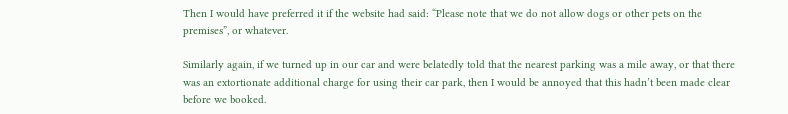Then I would have preferred it if the website had said: “Please note that we do not allow dogs or other pets on the premises”, or whatever.

Similarly again, if we turned up in our car and were belatedly told that the nearest parking was a mile away, or that there was an extortionate additional charge for using their car park, then I would be annoyed that this hadn’t been made clear before we booked.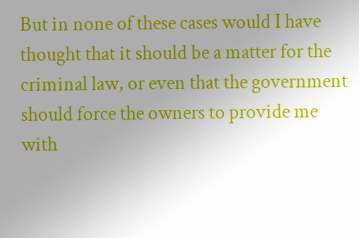But in none of these cases would I have thought that it should be a matter for the criminal law, or even that the government should force the owners to provide me with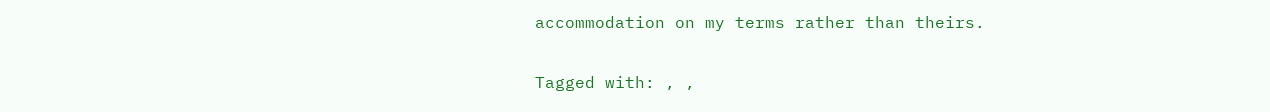accommodation on my terms rather than theirs.

Tagged with: , ,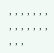, , , , , , , , , , , , , , , , ,